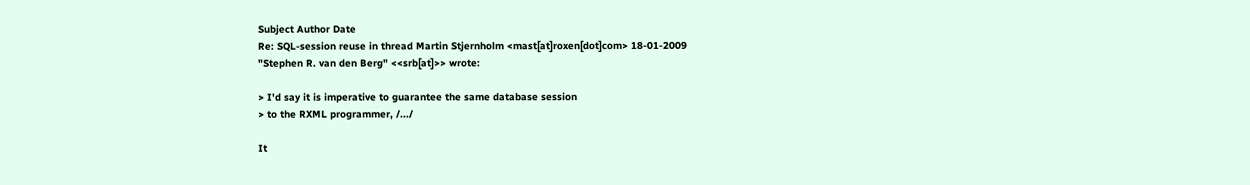Subject Author Date
Re: SQL-session reuse in thread Martin Stjernholm <mast[at]roxen[dot]com> 18-01-2009
"Stephen R. van den Berg" <<srb[at]>> wrote:

> I'd say it is imperative to guarantee the same database session
> to the RXML programmer, /.../

It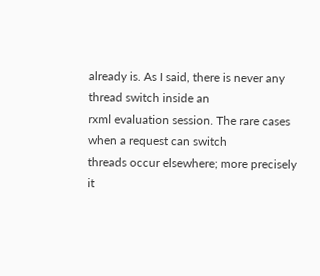already is. As I said, there is never any thread switch inside an
rxml evaluation session. The rare cases when a request can switch
threads occur elsewhere; more precisely it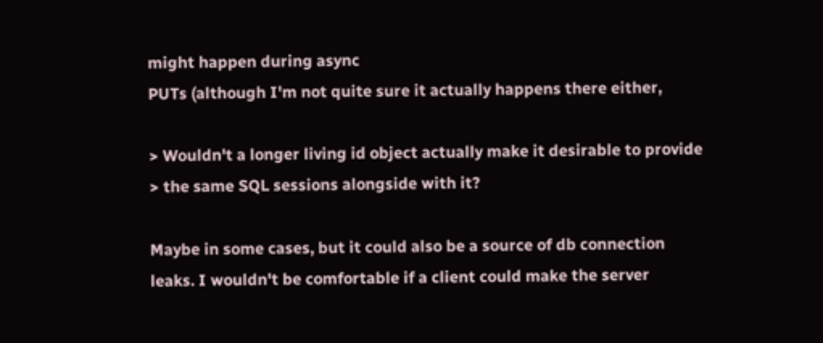might happen during async
PUTs (although I'm not quite sure it actually happens there either,

> Wouldn't a longer living id object actually make it desirable to provide
> the same SQL sessions alongside with it?

Maybe in some cases, but it could also be a source of db connection
leaks. I wouldn't be comfortable if a client could make the server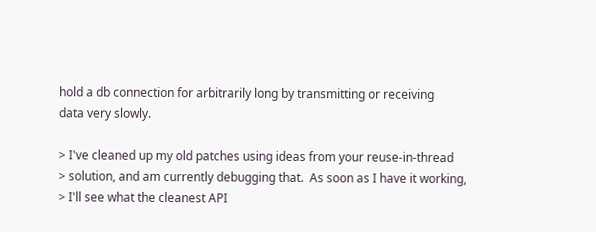hold a db connection for arbitrarily long by transmitting or receiving
data very slowly.

> I've cleaned up my old patches using ideas from your reuse-in-thread
> solution, and am currently debugging that.  As soon as I have it working,
> I'll see what the cleanest API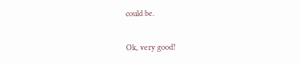could be.

Ok, very good!